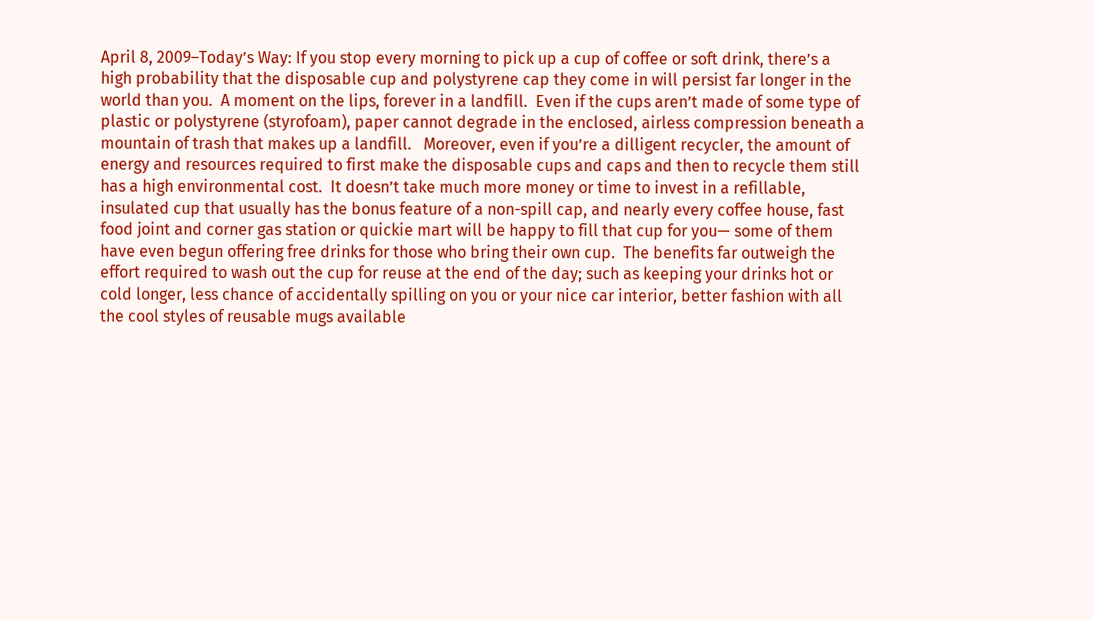April 8, 2009–Today’s Way: If you stop every morning to pick up a cup of coffee or soft drink, there’s a high probability that the disposable cup and polystyrene cap they come in will persist far longer in the world than you.  A moment on the lips, forever in a landfill.  Even if the cups aren’t made of some type of plastic or polystyrene (styrofoam), paper cannot degrade in the enclosed, airless compression beneath a mountain of trash that makes up a landfill.   Moreover, even if you’re a dilligent recycler, the amount of energy and resources required to first make the disposable cups and caps and then to recycle them still has a high environmental cost.  It doesn’t take much more money or time to invest in a refillable, insulated cup that usually has the bonus feature of a non-spill cap, and nearly every coffee house, fast food joint and corner gas station or quickie mart will be happy to fill that cup for you— some of them have even begun offering free drinks for those who bring their own cup.  The benefits far outweigh the effort required to wash out the cup for reuse at the end of the day; such as keeping your drinks hot or cold longer, less chance of accidentally spilling on you or your nice car interior, better fashion with all the cool styles of reusable mugs available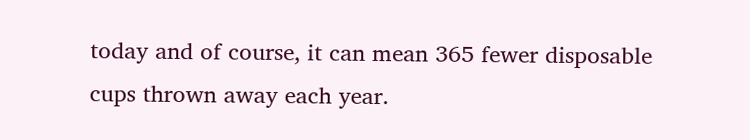today and of course, it can mean 365 fewer disposable cups thrown away each year.